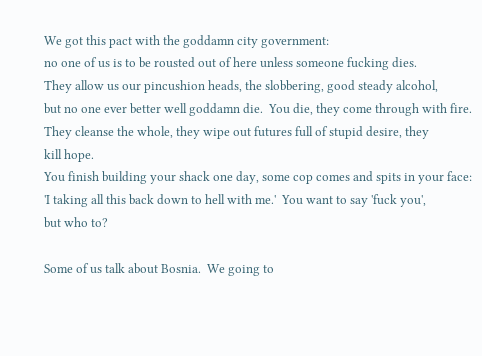We got this pact with the goddamn city government:
no one of us is to be rousted out of here unless someone fucking dies.
They allow us our pincushion heads, the slobbering, good steady alcohol,
but no one ever better well goddamn die.  You die, they come through with fire.
They cleanse the whole, they wipe out futures full of stupid desire, they
kill hope.
You finish building your shack one day, some cop comes and spits in your face:
'I taking all this back down to hell with me.'  You want to say 'fuck you',
but who to?

Some of us talk about Bosnia.  We going to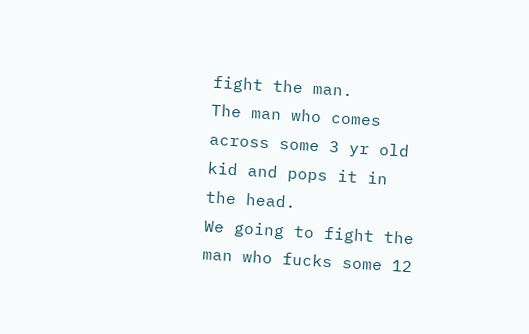fight the man.
The man who comes across some 3 yr old kid and pops it in the head.
We going to fight the man who fucks some 12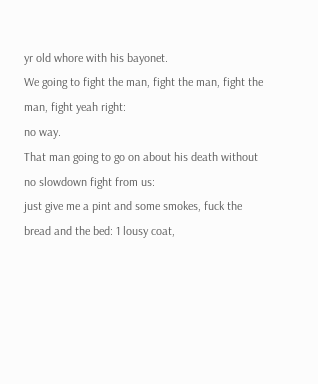yr old whore with his bayonet.
We going to fight the man, fight the man, fight the man, fight yeah right:
no way.
That man going to go on about his death without no slowdown fight from us:
just give me a pint and some smokes, fuck the bread and the bed: 1 lousy coat,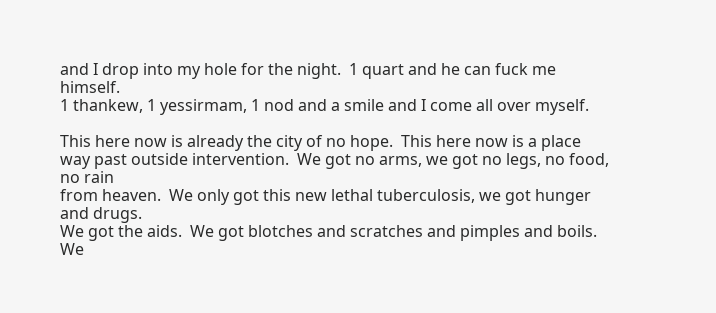and I drop into my hole for the night.  1 quart and he can fuck me himself.
1 thankew, 1 yessirmam, 1 nod and a smile and I come all over myself.

This here now is already the city of no hope.  This here now is a place
way past outside intervention.  We got no arms, we got no legs, no food, no rain
from heaven.  We only got this new lethal tuberculosis, we got hunger and drugs.
We got the aids.  We got blotches and scratches and pimples and boils.
We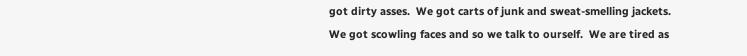got dirty asses.  We got carts of junk and sweat-smelling jackets.
We got scowling faces and so we talk to ourself.  We are tired as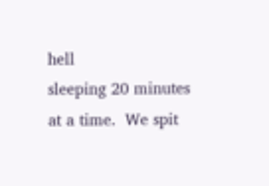hell
sleeping 20 minutes at a time.  We spit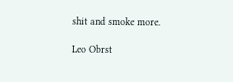shit and smoke more.

Leo Obrst